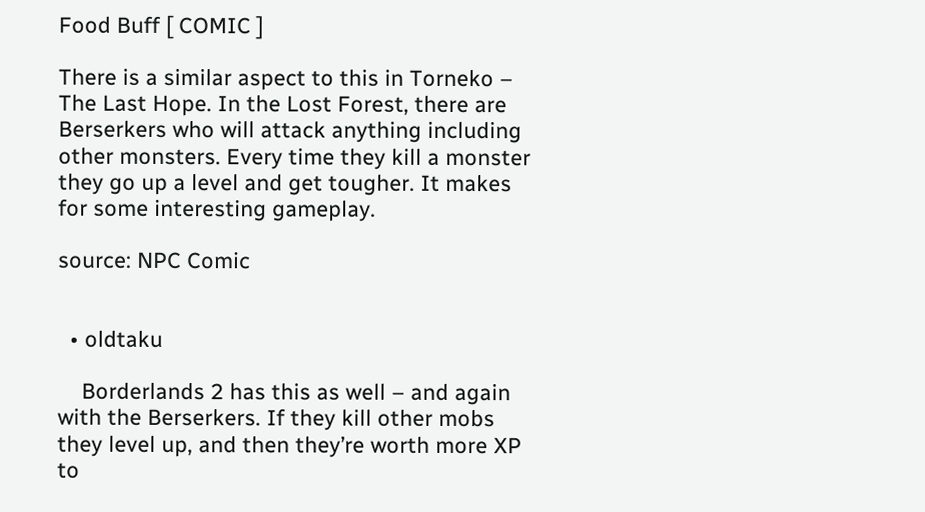Food Buff [ COMIC ]

There is a similar aspect to this in Torneko – The Last Hope. In the Lost Forest, there are Berserkers who will attack anything including other monsters. Every time they kill a monster they go up a level and get tougher. It makes for some interesting gameplay.

source: NPC Comic


  • oldtaku

    Borderlands 2 has this as well – and again with the Berserkers. If they kill other mobs they level up, and then they’re worth more XP to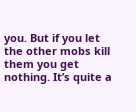you. But if you let the other mobs kill them you get nothing. It’s quite a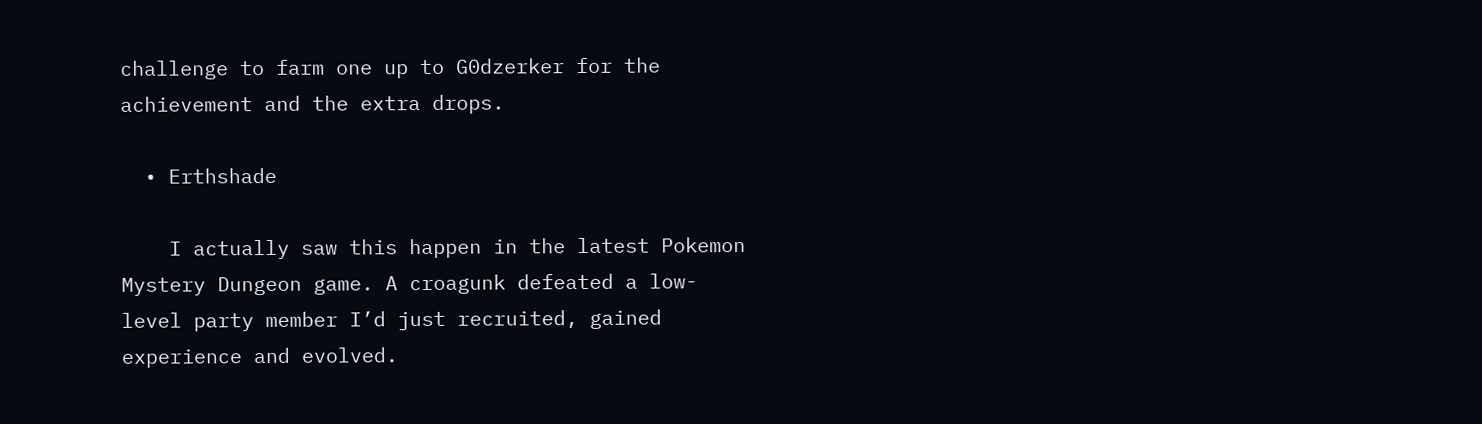challenge to farm one up to G0dzerker for the achievement and the extra drops.

  • Erthshade

    I actually saw this happen in the latest Pokemon Mystery Dungeon game. A croagunk defeated a low-level party member I’d just recruited, gained experience and evolved.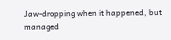Jaw-dropping when it happened, but managed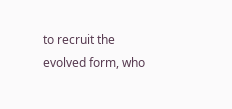to recruit the evolved form, who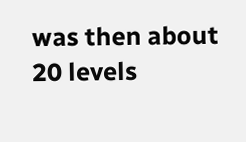was then about 20 levels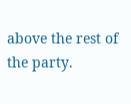above the rest of the party.